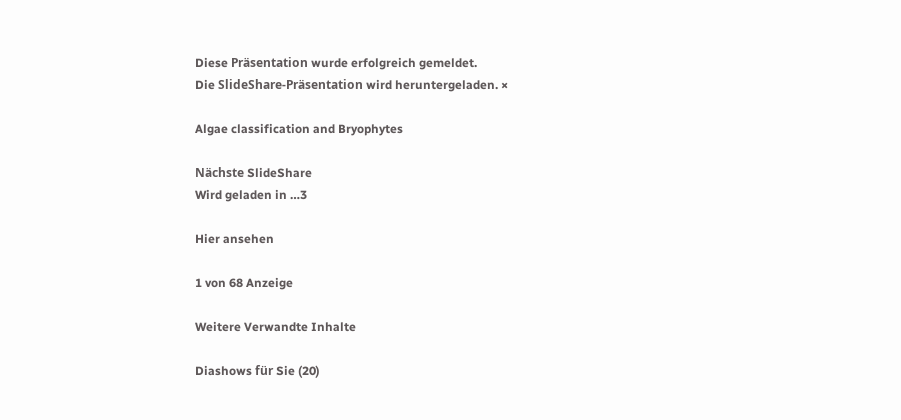Diese Präsentation wurde erfolgreich gemeldet.
Die SlideShare-Präsentation wird heruntergeladen. ×

Algae classification and Bryophytes

Nächste SlideShare
Wird geladen in …3

Hier ansehen

1 von 68 Anzeige

Weitere Verwandte Inhalte

Diashows für Sie (20)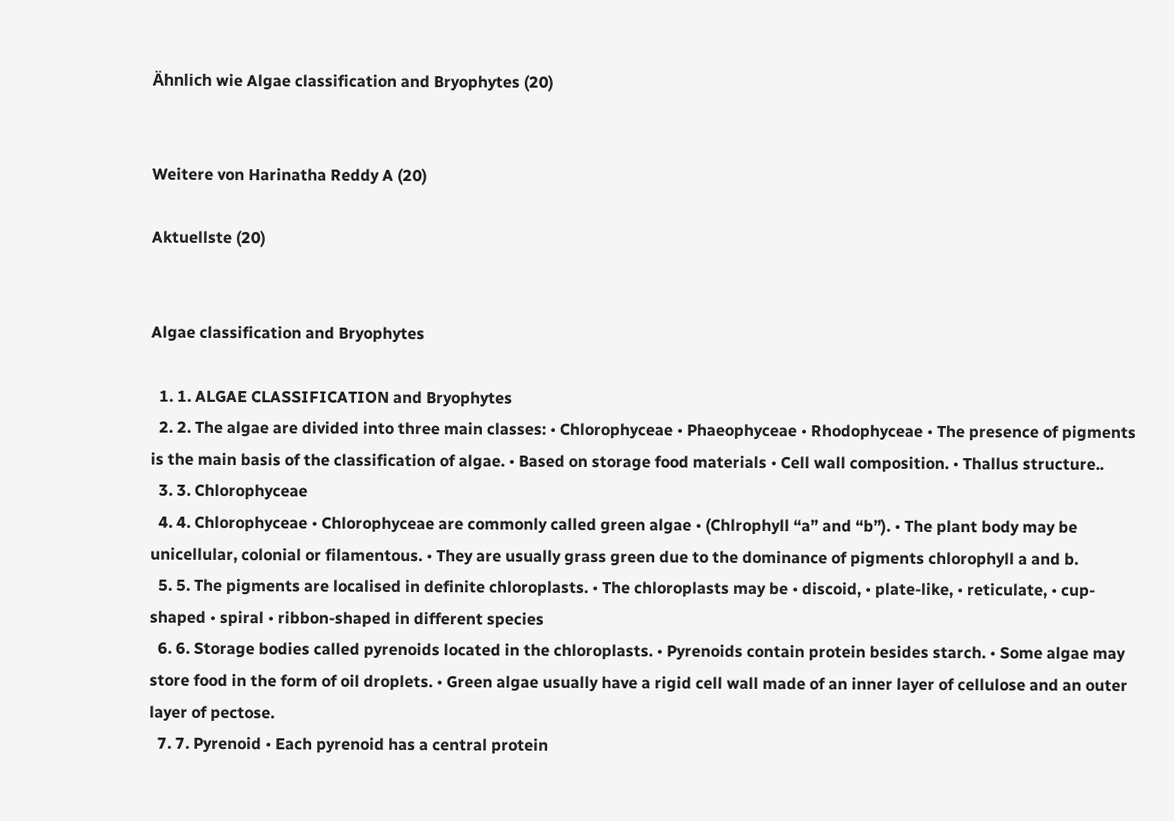Ähnlich wie Algae classification and Bryophytes (20)


Weitere von Harinatha Reddy A (20)

Aktuellste (20)


Algae classification and Bryophytes

  1. 1. ALGAE CLASSIFICATION and Bryophytes
  2. 2. The algae are divided into three main classes: • Chlorophyceae • Phaeophyceae • Rhodophyceae • The presence of pigments is the main basis of the classification of algae. • Based on storage food materials • Cell wall composition. • Thallus structure..
  3. 3. Chlorophyceae
  4. 4. Chlorophyceae • Chlorophyceae are commonly called green algae • (Chlrophyll “a” and “b”). • The plant body may be unicellular, colonial or filamentous. • They are usually grass green due to the dominance of pigments chlorophyll a and b.
  5. 5. The pigments are localised in definite chloroplasts. • The chloroplasts may be • discoid, • plate-like, • reticulate, • cup-shaped • spiral • ribbon-shaped in different species
  6. 6. Storage bodies called pyrenoids located in the chloroplasts. • Pyrenoids contain protein besides starch. • Some algae may store food in the form of oil droplets. • Green algae usually have a rigid cell wall made of an inner layer of cellulose and an outer layer of pectose.
  7. 7. Pyrenoid • Each pyrenoid has a central protein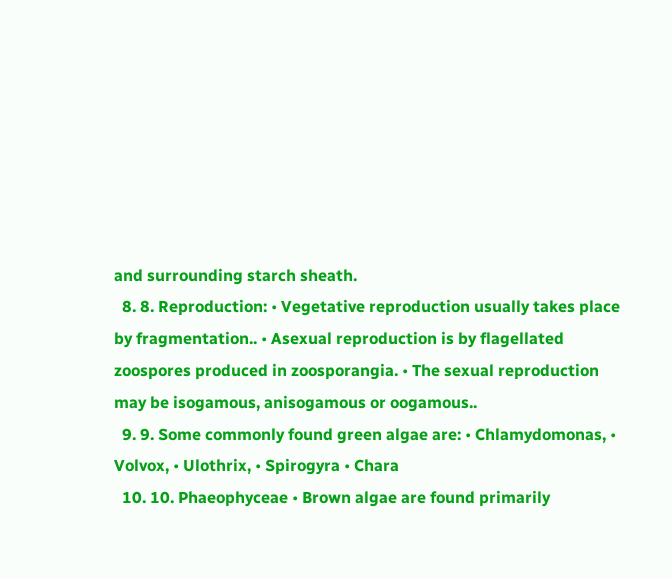and surrounding starch sheath.
  8. 8. Reproduction: • Vegetative reproduction usually takes place by fragmentation.. • Asexual reproduction is by flagellated zoospores produced in zoosporangia. • The sexual reproduction may be isogamous, anisogamous or oogamous..
  9. 9. Some commonly found green algae are: • Chlamydomonas, • Volvox, • Ulothrix, • Spirogyra • Chara
  10. 10. Phaeophyceae • Brown algae are found primarily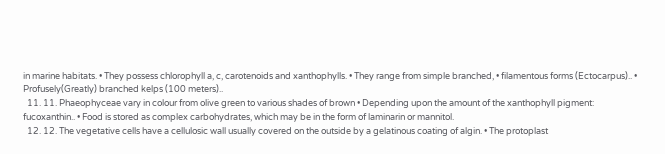in marine habitats. • They possess chlorophyll a, c, carotenoids and xanthophylls. • They range from simple branched, • filamentous forms (Ectocarpus).. • Profusely(Greatly) branched kelps (100 meters)..
  11. 11. Phaeophyceae vary in colour from olive green to various shades of brown • Depending upon the amount of the xanthophyll pigment: fucoxanthin.. • Food is stored as complex carbohydrates, which may be in the form of laminarin or mannitol.
  12. 12. The vegetative cells have a cellulosic wall usually covered on the outside by a gelatinous coating of algin. • The protoplast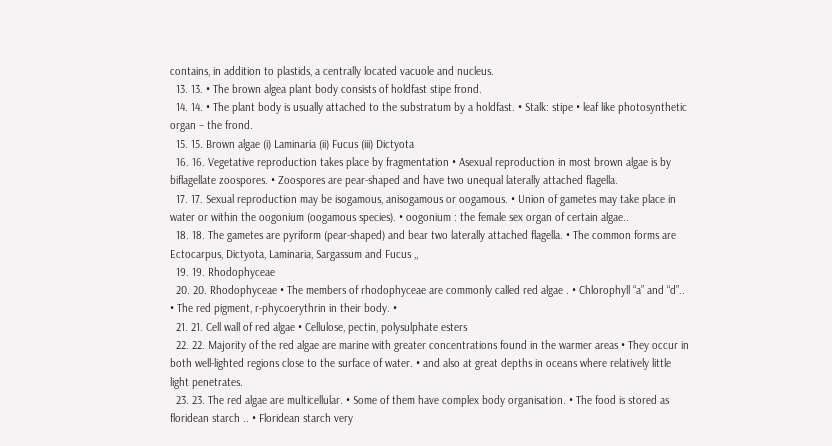contains, in addition to plastids, a centrally located vacuole and nucleus.
  13. 13. • The brown algea plant body consists of holdfast stipe frond.
  14. 14. • The plant body is usually attached to the substratum by a holdfast. • Stalk: stipe • leaf like photosynthetic organ – the frond.
  15. 15. Brown algae (i) Laminaria (ii) Fucus (iii) Dictyota
  16. 16. Vegetative reproduction takes place by fragmentation • Asexual reproduction in most brown algae is by biflagellate zoospores. • Zoospores are pear-shaped and have two unequal laterally attached flagella.
  17. 17. Sexual reproduction may be isogamous, anisogamous or oogamous. • Union of gametes may take place in water or within the oogonium (oogamous species). • oogonium : the female sex organ of certain algae..
  18. 18. The gametes are pyriform (pear-shaped) and bear two laterally attached flagella. • The common forms are Ectocarpus, Dictyota, Laminaria, Sargassum and Fucus ,,
  19. 19. Rhodophyceae
  20. 20. Rhodophyceae • The members of rhodophyceae are commonly called red algae . • Chlorophyll “a” and “d”.. • The red pigment, r-phycoerythrin in their body. •
  21. 21. Cell wall of red algae • Cellulose, pectin, polysulphate esters
  22. 22. Majority of the red algae are marine with greater concentrations found in the warmer areas • They occur in both well-lighted regions close to the surface of water. • and also at great depths in oceans where relatively little light penetrates.
  23. 23. The red algae are multicellular. • Some of them have complex body organisation. • The food is stored as floridean starch .. • Floridean starch very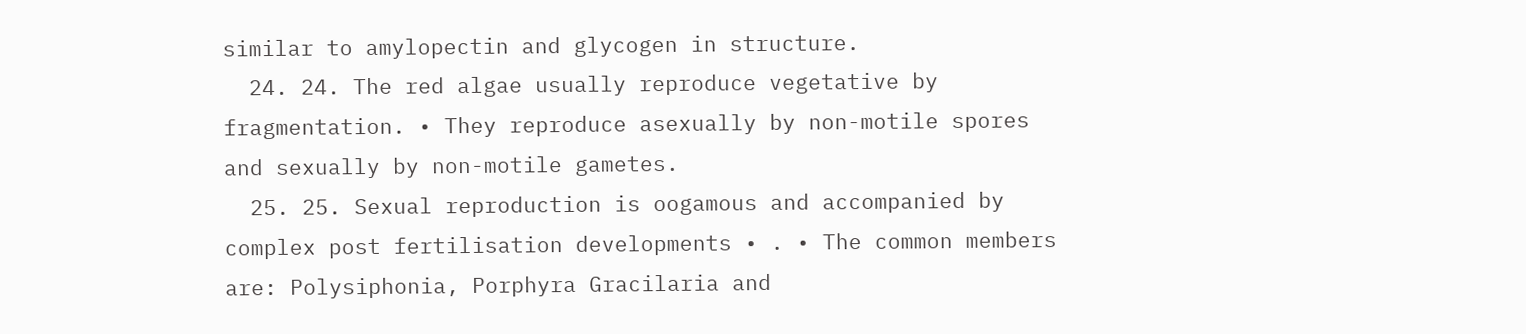similar to amylopectin and glycogen in structure.
  24. 24. The red algae usually reproduce vegetative by fragmentation. • They reproduce asexually by non-motile spores and sexually by non-motile gametes.
  25. 25. Sexual reproduction is oogamous and accompanied by complex post fertilisation developments • . • The common members are: Polysiphonia, Porphyra Gracilaria and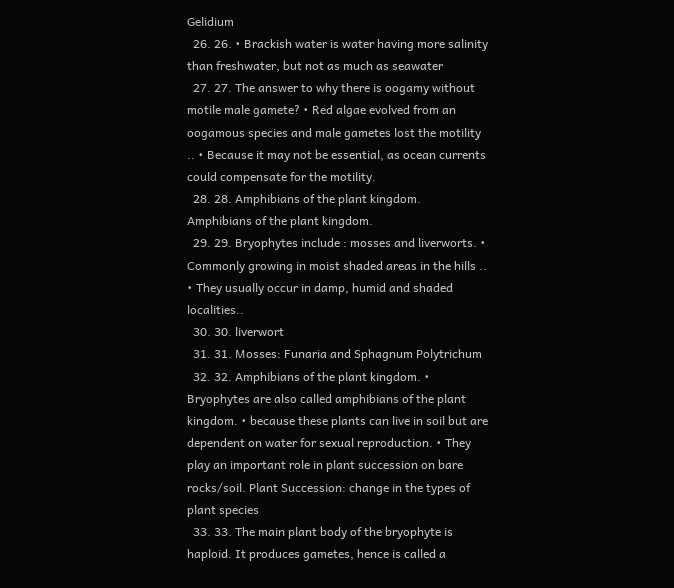Gelidium
  26. 26. • Brackish water is water having more salinity than freshwater, but not as much as seawater
  27. 27. The answer to why there is oogamy without motile male gamete? • Red algae evolved from an oogamous species and male gametes lost the motility .. • Because it may not be essential, as ocean currents could compensate for the motility.
  28. 28. Amphibians of the plant kingdom. Amphibians of the plant kingdom.
  29. 29. Bryophytes include : mosses and liverworts. • Commonly growing in moist shaded areas in the hills .. • They usually occur in damp, humid and shaded localities..
  30. 30. liverwort
  31. 31. Mosses: Funaria and Sphagnum Polytrichum
  32. 32. Amphibians of the plant kingdom. • Bryophytes are also called amphibians of the plant kingdom. • because these plants can live in soil but are dependent on water for sexual reproduction. • They play an important role in plant succession on bare rocks/soil. Plant Succession: change in the types of plant species
  33. 33. The main plant body of the bryophyte is haploid. It produces gametes, hence is called a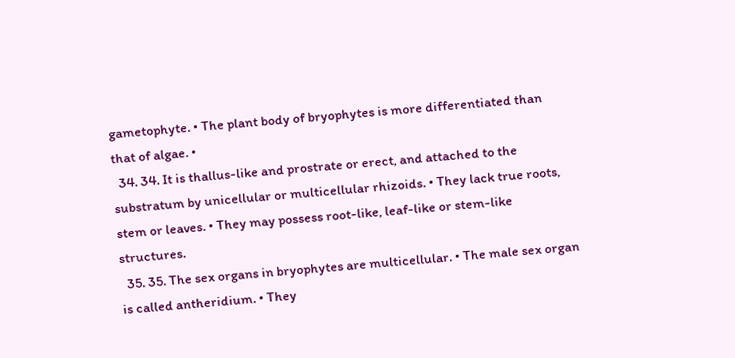gametophyte. • The plant body of bryophytes is more differentiated than that of algae. •
  34. 34. It is thallus-like and prostrate or erect, and attached to the substratum by unicellular or multicellular rhizoids. • They lack true roots, stem or leaves. • They may possess root-like, leaf-like or stem-like structures.
  35. 35. The sex organs in bryophytes are multicellular. • The male sex organ is called antheridium. • They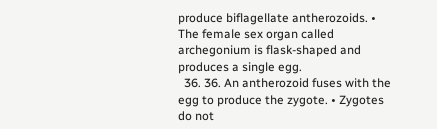produce biflagellate antherozoids. • The female sex organ called archegonium is flask-shaped and produces a single egg.
  36. 36. An antherozoid fuses with the egg to produce the zygote. • Zygotes do not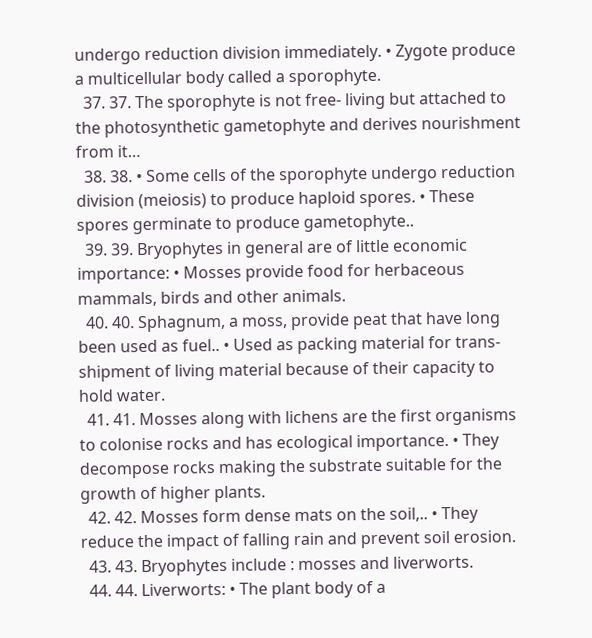undergo reduction division immediately. • Zygote produce a multicellular body called a sporophyte.
  37. 37. The sporophyte is not free- living but attached to the photosynthetic gametophyte and derives nourishment from it…
  38. 38. • Some cells of the sporophyte undergo reduction division (meiosis) to produce haploid spores. • These spores germinate to produce gametophyte..
  39. 39. Bryophytes in general are of little economic importance: • Mosses provide food for herbaceous mammals, birds and other animals.
  40. 40. Sphagnum, a moss, provide peat that have long been used as fuel.. • Used as packing material for trans-shipment of living material because of their capacity to hold water.
  41. 41. Mosses along with lichens are the first organisms to colonise rocks and has ecological importance. • They decompose rocks making the substrate suitable for the growth of higher plants.
  42. 42. Mosses form dense mats on the soil,.. • They reduce the impact of falling rain and prevent soil erosion.
  43. 43. Bryophytes include : mosses and liverworts.
  44. 44. Liverworts: • The plant body of a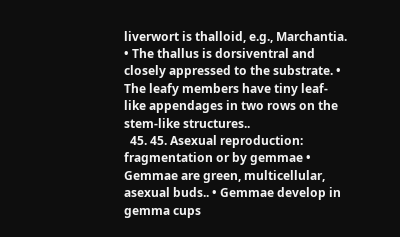liverwort is thalloid, e.g., Marchantia. • The thallus is dorsiventral and closely appressed to the substrate. • The leafy members have tiny leaf-like appendages in two rows on the stem-like structures..
  45. 45. Asexual reproduction: fragmentation or by gemmae • Gemmae are green, multicellular, asexual buds.. • Gemmae develop in gemma cups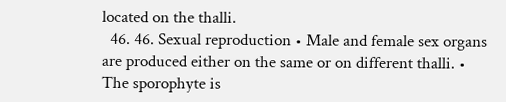located on the thalli.
  46. 46. Sexual reproduction • Male and female sex organs are produced either on the same or on different thalli. • The sporophyte is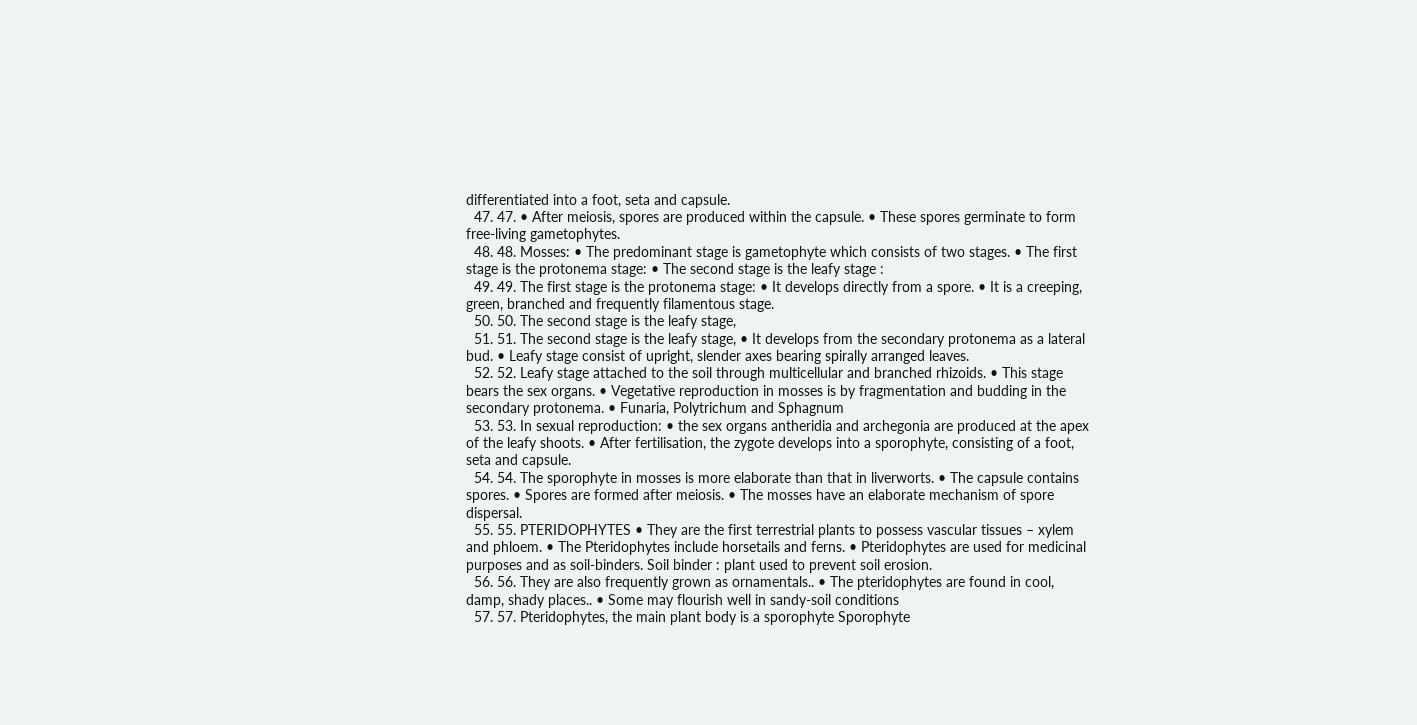differentiated into a foot, seta and capsule.
  47. 47. • After meiosis, spores are produced within the capsule. • These spores germinate to form free-living gametophytes.
  48. 48. Mosses: • The predominant stage is gametophyte which consists of two stages. • The first stage is the protonema stage: • The second stage is the leafy stage :
  49. 49. The first stage is the protonema stage: • It develops directly from a spore. • It is a creeping, green, branched and frequently filamentous stage.
  50. 50. The second stage is the leafy stage,
  51. 51. The second stage is the leafy stage, • It develops from the secondary protonema as a lateral bud. • Leafy stage consist of upright, slender axes bearing spirally arranged leaves.
  52. 52. Leafy stage attached to the soil through multicellular and branched rhizoids. • This stage bears the sex organs. • Vegetative reproduction in mosses is by fragmentation and budding in the secondary protonema. • Funaria, Polytrichum and Sphagnum
  53. 53. In sexual reproduction: • the sex organs antheridia and archegonia are produced at the apex of the leafy shoots. • After fertilisation, the zygote develops into a sporophyte, consisting of a foot, seta and capsule.
  54. 54. The sporophyte in mosses is more elaborate than that in liverworts. • The capsule contains spores. • Spores are formed after meiosis. • The mosses have an elaborate mechanism of spore dispersal.
  55. 55. PTERIDOPHYTES • They are the first terrestrial plants to possess vascular tissues – xylem and phloem. • The Pteridophytes include horsetails and ferns. • Pteridophytes are used for medicinal purposes and as soil-binders. Soil binder : plant used to prevent soil erosion.
  56. 56. They are also frequently grown as ornamentals.. • The pteridophytes are found in cool, damp, shady places.. • Some may flourish well in sandy-soil conditions
  57. 57. Pteridophytes, the main plant body is a sporophyte Sporophyte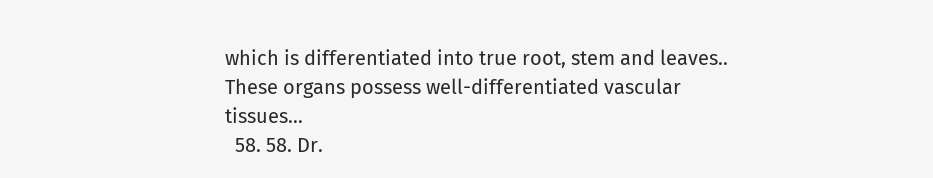which is differentiated into true root, stem and leaves.. These organs possess well-differentiated vascular tissues…
  58. 58. Dr.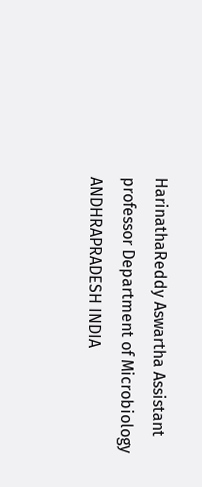HarinathaReddy Aswartha Assistant professor Department of Microbiology ANDHRAPRADESH INDIA